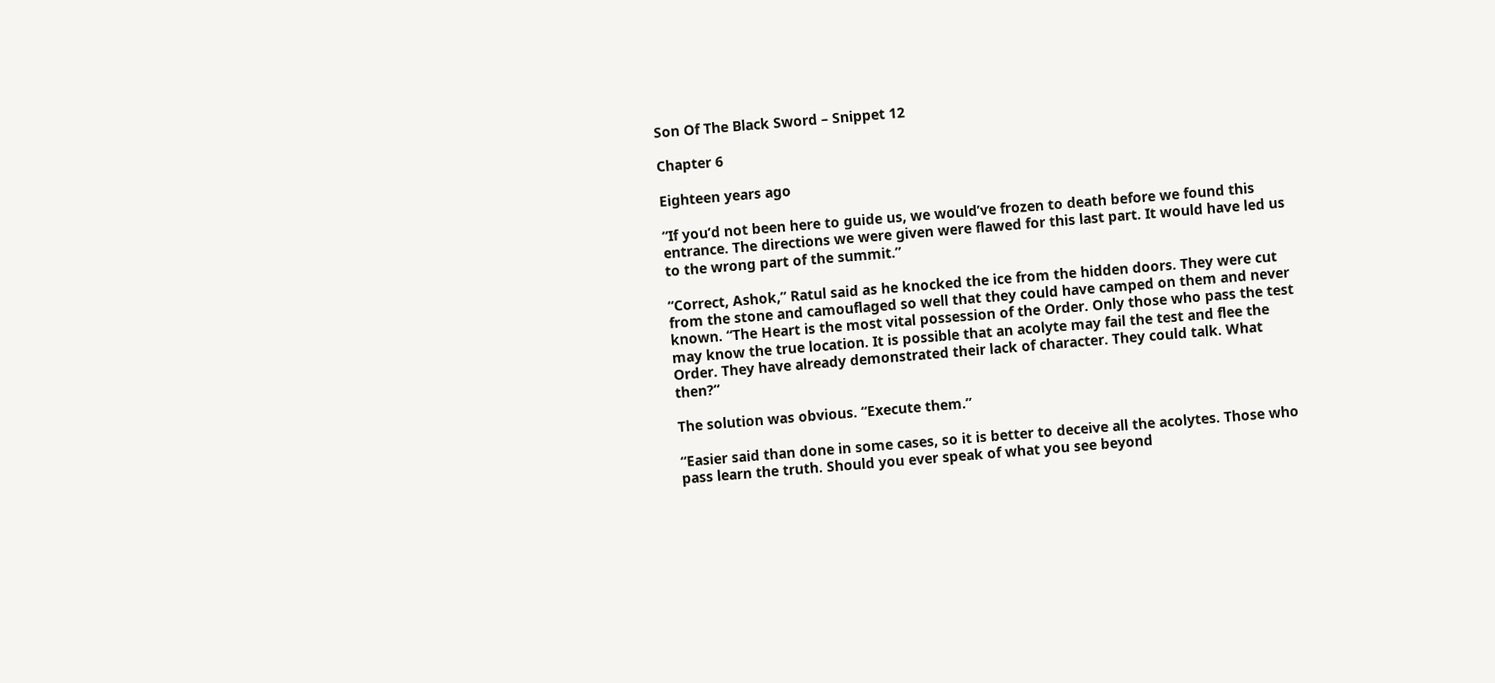Son Of The Black Sword – Snippet 12

Chapter 6

Eighteen years ago

“If you’d not been here to guide us, we would’ve frozen to death before we found this entrance. The directions we were given were flawed for this last part. It would have led us to the wrong part of the summit.”

“Correct, Ashok,” Ratul said as he knocked the ice from the hidden doors. They were cut from the stone and camouflaged so well that they could have camped on them and never known. “The Heart is the most vital possession of the Order. Only those who pass the test may know the true location. It is possible that an acolyte may fail the test and flee the Order. They have already demonstrated their lack of character. They could talk. What then?”

The solution was obvious. “Execute them.”

“Easier said than done in some cases, so it is better to deceive all the acolytes. Those who pass learn the truth. Should you ever speak of what you see beyond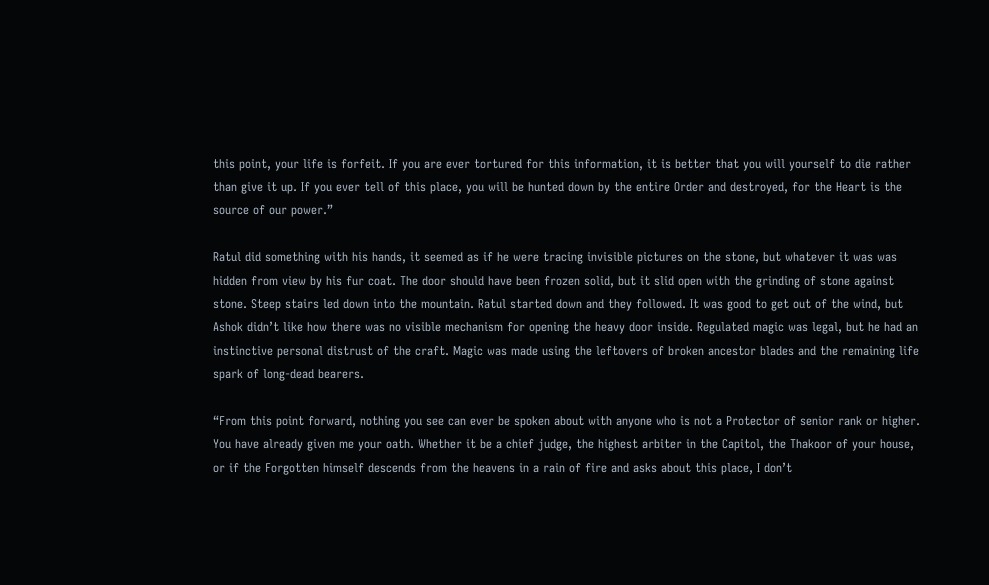this point, your life is forfeit. If you are ever tortured for this information, it is better that you will yourself to die rather than give it up. If you ever tell of this place, you will be hunted down by the entire Order and destroyed, for the Heart is the source of our power.”

Ratul did something with his hands, it seemed as if he were tracing invisible pictures on the stone, but whatever it was was hidden from view by his fur coat. The door should have been frozen solid, but it slid open with the grinding of stone against stone. Steep stairs led down into the mountain. Ratul started down and they followed. It was good to get out of the wind, but Ashok didn’t like how there was no visible mechanism for opening the heavy door inside. Regulated magic was legal, but he had an instinctive personal distrust of the craft. Magic was made using the leftovers of broken ancestor blades and the remaining life spark of long-dead bearers.

“From this point forward, nothing you see can ever be spoken about with anyone who is not a Protector of senior rank or higher. You have already given me your oath. Whether it be a chief judge, the highest arbiter in the Capitol, the Thakoor of your house, or if the Forgotten himself descends from the heavens in a rain of fire and asks about this place, I don’t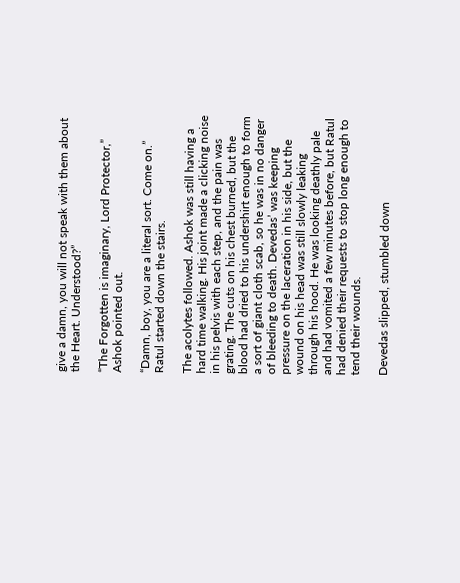give a damn, you will not speak with them about the Heart. Understood?”

“The Forgotten is imaginary, Lord Protector,” Ashok pointed out.

“Damn, boy, you are a literal sort. Come on.” Ratul started down the stairs.

The acolytes followed. Ashok was still having a hard time walking. His joint made a clicking noise in his pelvis with each step, and the pain was grating. The cuts on his chest burned, but the blood had dried to his undershirt enough to form a sort of giant cloth scab, so he was in no danger of bleeding to death. Devedas’ was keeping pressure on the laceration in his side, but the wound on his head was still slowly leaking through his hood. He was looking deathly pale and had vomited a few minutes before, but Ratul had denied their requests to stop long enough to tend their wounds.

Devedas slipped, stumbled down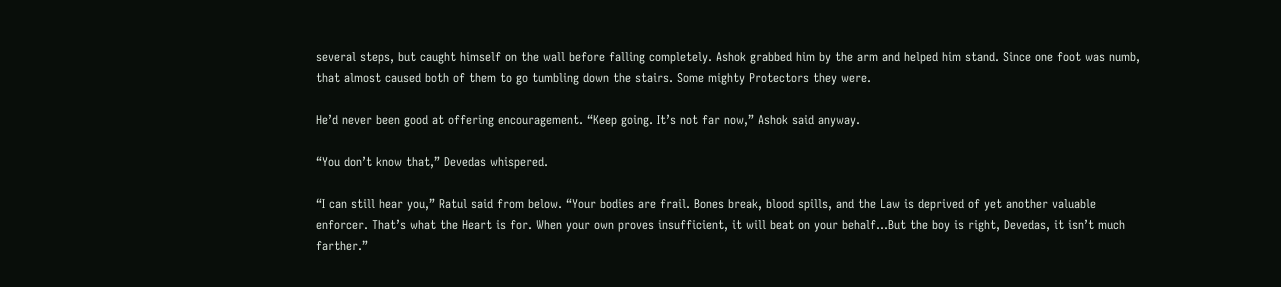several steps, but caught himself on the wall before falling completely. Ashok grabbed him by the arm and helped him stand. Since one foot was numb, that almost caused both of them to go tumbling down the stairs. Some mighty Protectors they were.

He’d never been good at offering encouragement. “Keep going. It’s not far now,” Ashok said anyway.

“You don’t know that,” Devedas whispered.

“I can still hear you,” Ratul said from below. “Your bodies are frail. Bones break, blood spills, and the Law is deprived of yet another valuable enforcer. That’s what the Heart is for. When your own proves insufficient, it will beat on your behalf…But the boy is right, Devedas, it isn’t much farther.”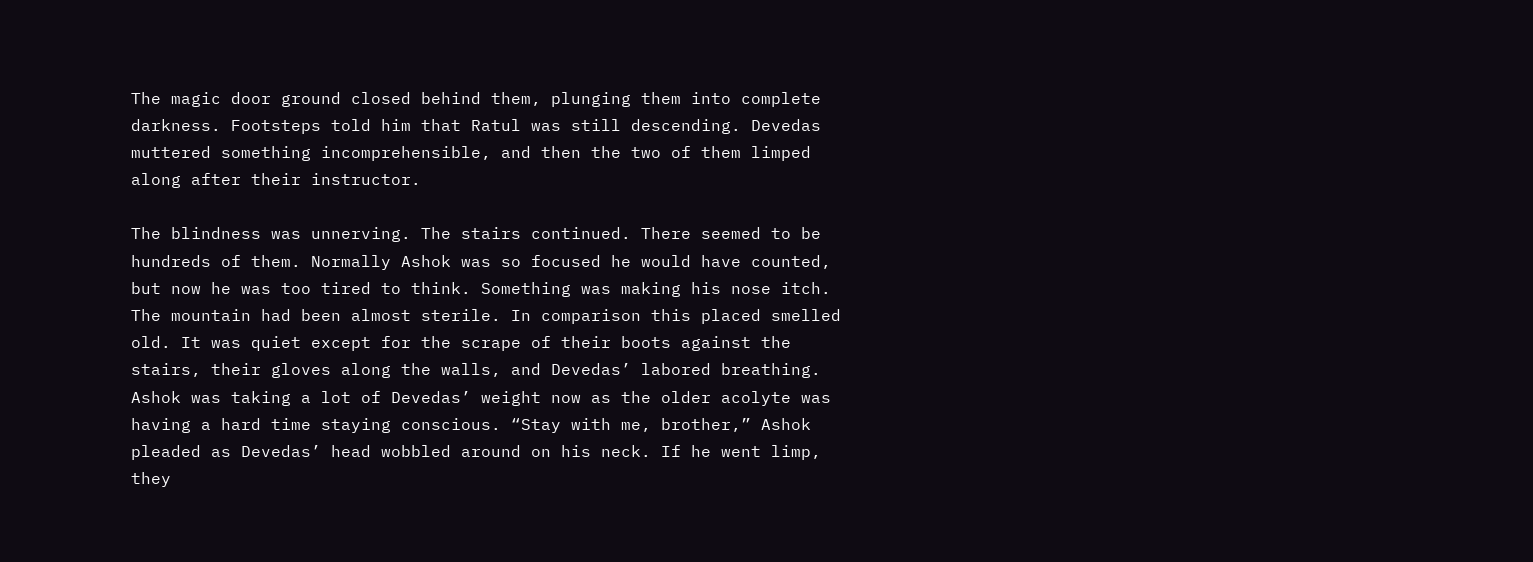The magic door ground closed behind them, plunging them into complete darkness. Footsteps told him that Ratul was still descending. Devedas muttered something incomprehensible, and then the two of them limped along after their instructor.

The blindness was unnerving. The stairs continued. There seemed to be hundreds of them. Normally Ashok was so focused he would have counted, but now he was too tired to think. Something was making his nose itch. The mountain had been almost sterile. In comparison this placed smelled old. It was quiet except for the scrape of their boots against the stairs, their gloves along the walls, and Devedas’ labored breathing. Ashok was taking a lot of Devedas’ weight now as the older acolyte was having a hard time staying conscious. “Stay with me, brother,” Ashok pleaded as Devedas’ head wobbled around on his neck. If he went limp, they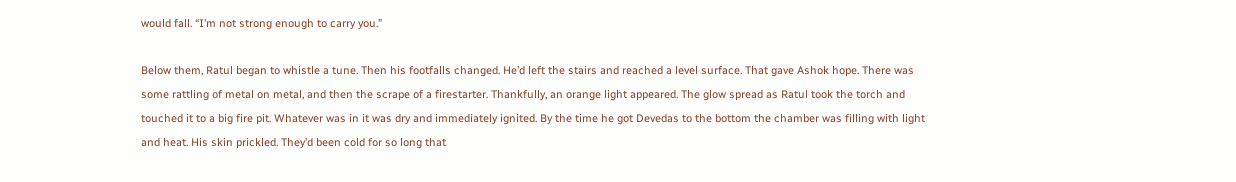would fall. “I’m not strong enough to carry you.”

Below them, Ratul began to whistle a tune. Then his footfalls changed. He’d left the stairs and reached a level surface. That gave Ashok hope. There was some rattling of metal on metal, and then the scrape of a firestarter. Thankfully, an orange light appeared. The glow spread as Ratul took the torch and touched it to a big fire pit. Whatever was in it was dry and immediately ignited. By the time he got Devedas to the bottom the chamber was filling with light and heat. His skin prickled. They’d been cold for so long that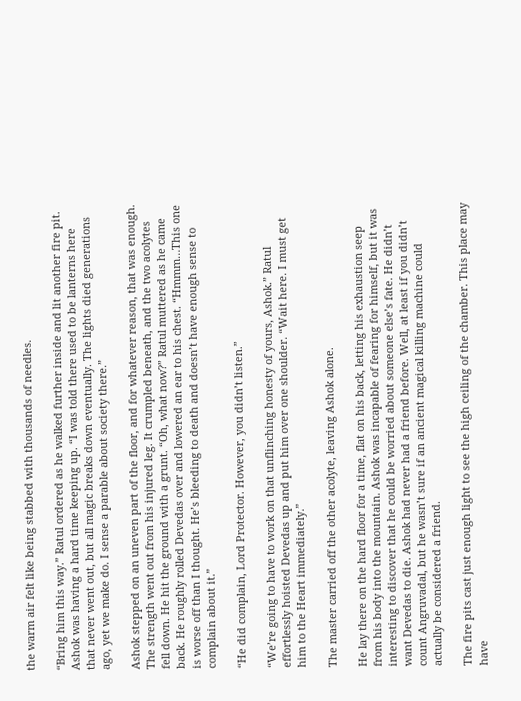the warm air felt like being stabbed with thousands of needles.

“Bring him this way.” Ratul ordered as he walked further inside and lit another fire pit. Ashok was having a hard time keeping up. “I was told there used to be lanterns here that never went out, but all magic breaks down eventually. The lights died generations ago, yet we make do. I sense a parable about society there.”

Ashok stepped on an uneven part of the floor, and for whatever reason, that was enough. The strength went out from his injured leg. It crumpled beneath, and the two acolytes fell down. He hit the ground with a grunt. “Oh, what now?” Ratul muttered as he came back. He roughly rolled Devedas over and lowered an ear to his chest. “Hmmm…This one is worse off than I thought. He’s bleeding to death and doesn’t have enough sense to complain about it.”

“He did complain, Lord Protector. However, you didn’t listen.”

“We’re going to have to work on that unflinching honesty of yours, Ashok.” Ratul effortlessly hoisted Devedas up and put him over one shoulder. “Wait here. I must get him to the Heart immediately.”

The master carried off the other acolyte, leaving Ashok alone.

He lay there on the hard floor for a time, flat on his back, letting his exhaustion seep from his body into the mountain. Ashok was incapable of fearing for himself, but it was interesting to discover that he could be worried about someone else’s fate. He didn’t want Devedas to die. Ashok had never had a friend before. Well, at least if you didn’t count Angruvadal, but he wasn’t sure if an ancient magical killing machine could actually be considered a friend.

The fire pits cast just enough light to see the high ceiling of the chamber. This place may have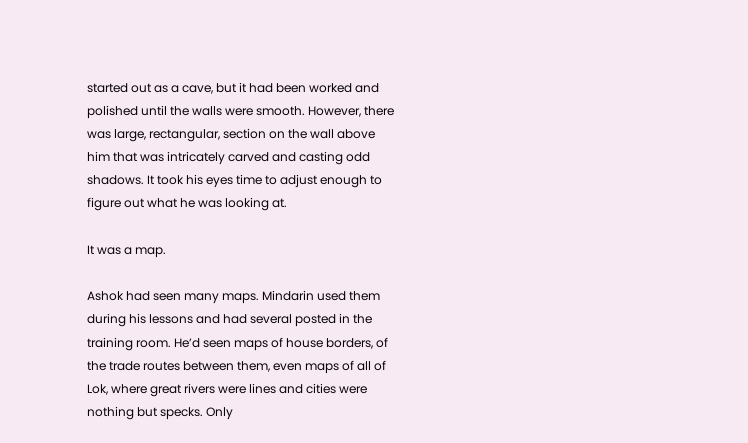started out as a cave, but it had been worked and polished until the walls were smooth. However, there was large, rectangular, section on the wall above him that was intricately carved and casting odd shadows. It took his eyes time to adjust enough to figure out what he was looking at.

It was a map.

Ashok had seen many maps. Mindarin used them during his lessons and had several posted in the training room. He’d seen maps of house borders, of the trade routes between them, even maps of all of Lok, where great rivers were lines and cities were nothing but specks. Only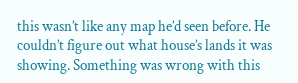this wasn’t like any map he’d seen before. He couldn’t figure out what house’s lands it was showing. Something was wrong with this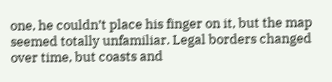one, he couldn’t place his finger on it, but the map seemed totally unfamiliar. Legal borders changed over time, but coasts and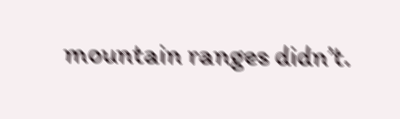mountain ranges didn’t.